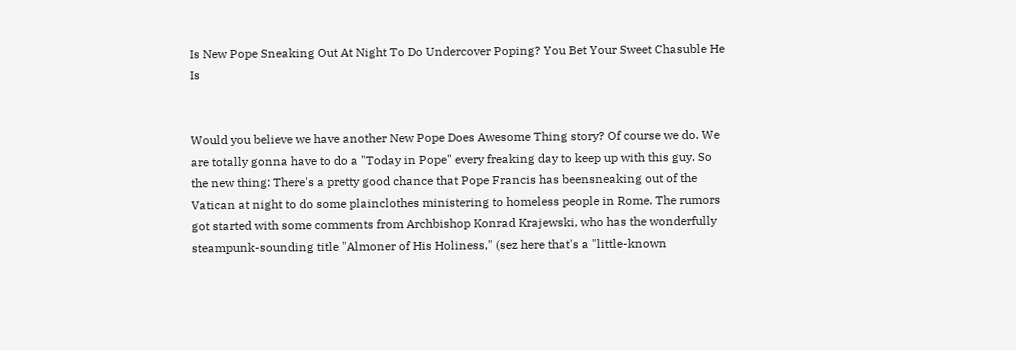Is New Pope Sneaking Out At Night To Do Undercover Poping? You Bet Your Sweet Chasuble He Is


Would you believe we have another New Pope Does Awesome Thing story? Of course we do. We are totally gonna have to do a "Today in Pope" every freaking day to keep up with this guy. So the new thing: There's a pretty good chance that Pope Francis has beensneaking out of the Vatican at night to do some plainclothes ministering to homeless people in Rome. The rumors got started with some comments from Archbishop Konrad Krajewski, who has the wonderfully steampunk-sounding title "Almoner of His Holiness," (sez here that's a "little-known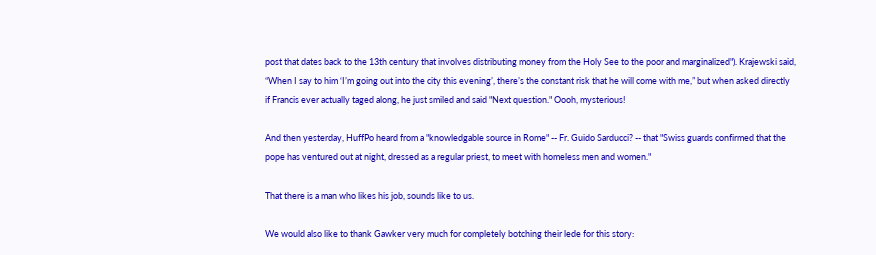post that dates back to the 13th century that involves distributing money from the Holy See to the poor and marginalized"). Krajewski said, “When I say to him ‘I’m going out into the city this evening’, there’s the constant risk that he will come with me,” but when asked directly if Francis ever actually taged along, he just smiled and said "Next question." Oooh, mysterious!

And then yesterday, HuffPo heard from a "knowledgable source in Rome" -- Fr. Guido Sarducci? -- that "Swiss guards confirmed that the pope has ventured out at night, dressed as a regular priest, to meet with homeless men and women."

That there is a man who likes his job, sounds like to us.

We would also like to thank Gawker very much for completely botching their lede for this story: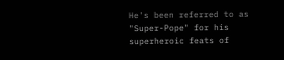He's been referred to as "Super-Pope" for his superheroic feats of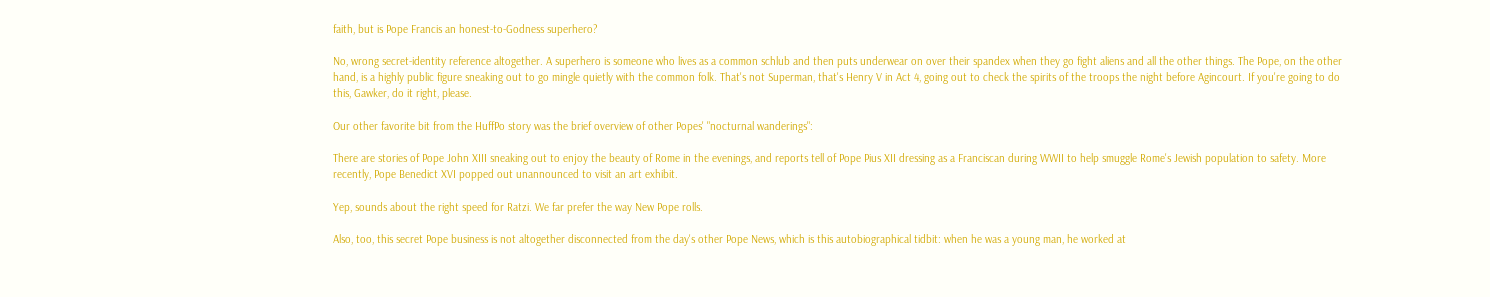faith, but is Pope Francis an honest-to-Godness superhero?

No, wrong secret-identity reference altogether. A superhero is someone who lives as a common schlub and then puts underwear on over their spandex when they go fight aliens and all the other things. The Pope, on the other hand, is a highly public figure sneaking out to go mingle quietly with the common folk. That's not Superman, that's Henry V in Act 4, going out to check the spirits of the troops the night before Agincourt. If you're going to do this, Gawker, do it right, please.

Our other favorite bit from the HuffPo story was the brief overview of other Popes' "nocturnal wanderings":

There are stories of Pope John XIII sneaking out to enjoy the beauty of Rome in the evenings, and reports tell of Pope Pius XII dressing as a Franciscan during WWII to help smuggle Rome's Jewish population to safety. More recently, Pope Benedict XVI popped out unannounced to visit an art exhibit.

Yep, sounds about the right speed for Ratzi. We far prefer the way New Pope rolls.

Also, too, this secret Pope business is not altogether disconnected from the day's other Pope News, which is this autobiographical tidbit: when he was a young man, he worked at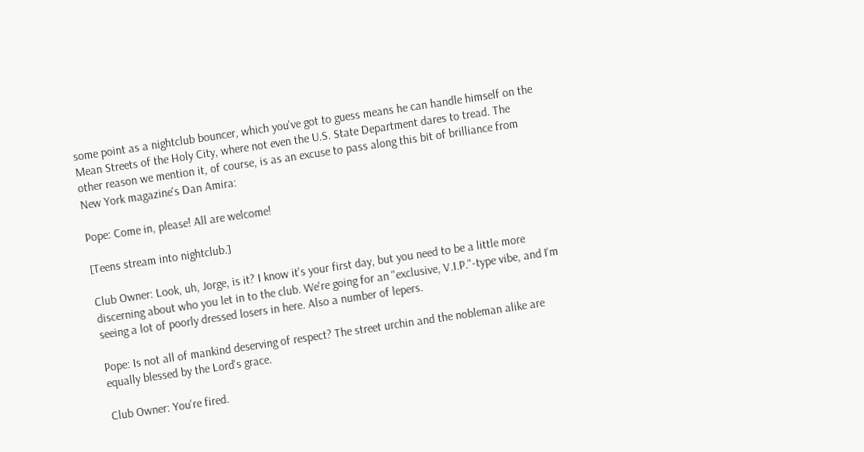some point as a nightclub bouncer, which you've got to guess means he can handle himself on the Mean Streets of the Holy City, where not even the U.S. State Department dares to tread. The other reason we mention it, of course, is as an excuse to pass along this bit of brilliance from New York magazine's Dan Amira:

Pope: Come in, please! All are welcome!

[Teens stream into nightclub.]

Club Owner: Look, uh, Jorge, is it? I know it's your first day, but you need to be a little more discerning about who you let in to the club. We're going for an "exclusive, V.I.P."-type vibe, and I'm seeing a lot of poorly dressed losers in here. Also a number of lepers.

Pope: Is not all of mankind deserving of respect? The street urchin and the nobleman alike are equally blessed by the Lord's grace.

Club Owner: You're fired.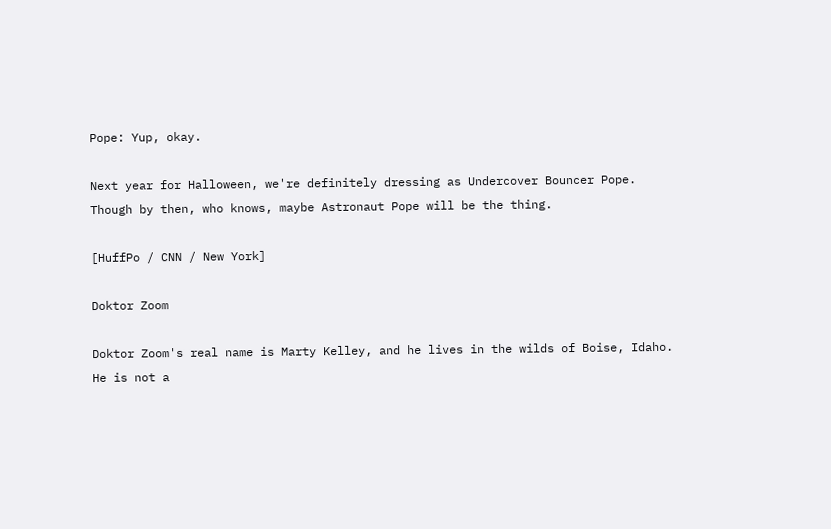Pope: Yup, okay.

Next year for Halloween, we're definitely dressing as Undercover Bouncer Pope. Though by then, who knows, maybe Astronaut Pope will be the thing.

[HuffPo / CNN / New York]

Doktor Zoom

Doktor Zoom's real name is Marty Kelley, and he lives in the wilds of Boise, Idaho. He is not a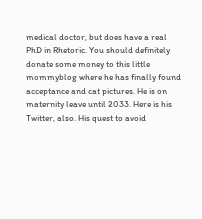medical doctor, but does have a real PhD in Rhetoric. You should definitely donate some money to this little mommyblog where he has finally found acceptance and cat pictures. He is on maternity leave until 2033. Here is his Twitter, also. His quest to avoid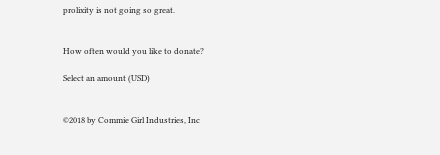prolixity is not going so great.


How often would you like to donate?

Select an amount (USD)


©2018 by Commie Girl Industries, Inc